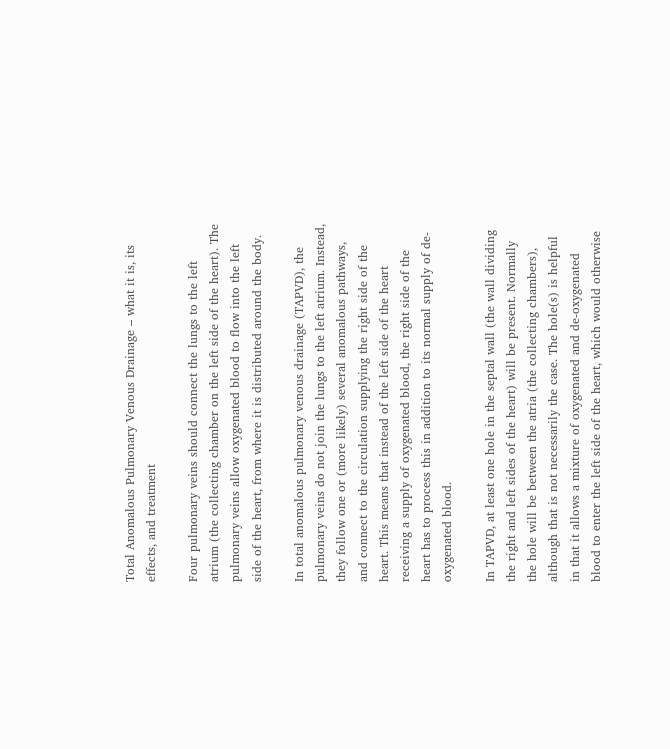Total Anomalous Pulmonary Venous Drainage – what it is, its effects, and treatment

Four pulmonary veins should connect the lungs to the left atrium (the collecting chamber on the left side of the heart). The pulmonary veins allow oxygenated blood to flow into the left side of the heart, from where it is distributed around the body.

In total anomalous pulmonary venous drainage (TAPVD), the pulmonary veins do not join the lungs to the left atrium. Instead, they follow one or (more likely) several anomalous pathways, and connect to the circulation supplying the right side of the heart. This means that instead of the left side of the heart receiving a supply of oxygenated blood, the right side of the heart has to process this in addition to its normal supply of de-oxygenated blood.

In TAPVD, at least one hole in the septal wall (the wall dividing the right and left sides of the heart) will be present. Normally the hole will be between the atria (the collecting chambers), although that is not necessarily the case. The hole(s) is helpful in that it allows a mixture of oxygenated and de-oxygenated blood to enter the left side of the heart, which would otherwise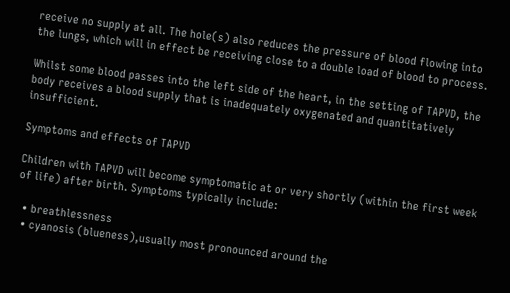receive no supply at all. The hole(s) also reduces the pressure of blood flowing into the lungs, which will in effect be receiving close to a double load of blood to process.

Whilst some blood passes into the left side of the heart, in the setting of TAPVD, the body receives a blood supply that is inadequately oxygenated and quantitatively insufficient.

Symptoms and effects of TAPVD

Children with TAPVD will become symptomatic at or very shortly (within the first week of life) after birth. Symptoms typically include:

  • breathlessness
  • cyanosis (blueness),usually most pronounced around the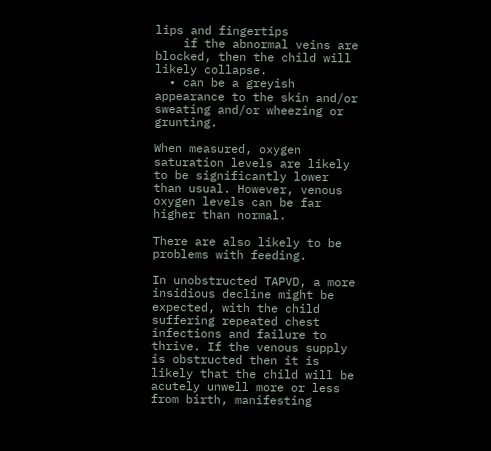lips and fingertips
    if the abnormal veins are blocked, then the child will likely collapse.
  • can be a greyish appearance to the skin and/or sweating and/or wheezing or grunting.

When measured, oxygen saturation levels are likely to be significantly lower than usual. However, venous oxygen levels can be far higher than normal.

There are also likely to be problems with feeding.

In unobstructed TAPVD, a more insidious decline might be expected, with the child suffering repeated chest infections and failure to thrive. If the venous supply is obstructed then it is likely that the child will be acutely unwell more or less from birth, manifesting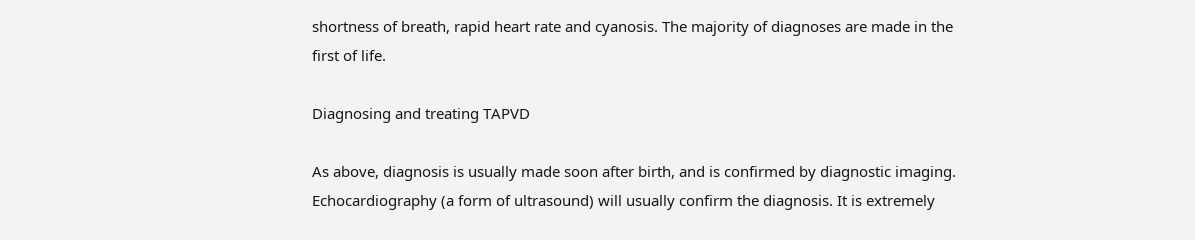shortness of breath, rapid heart rate and cyanosis. The majority of diagnoses are made in the first of life.

Diagnosing and treating TAPVD

As above, diagnosis is usually made soon after birth, and is confirmed by diagnostic imaging. Echocardiography (a form of ultrasound) will usually confirm the diagnosis. It is extremely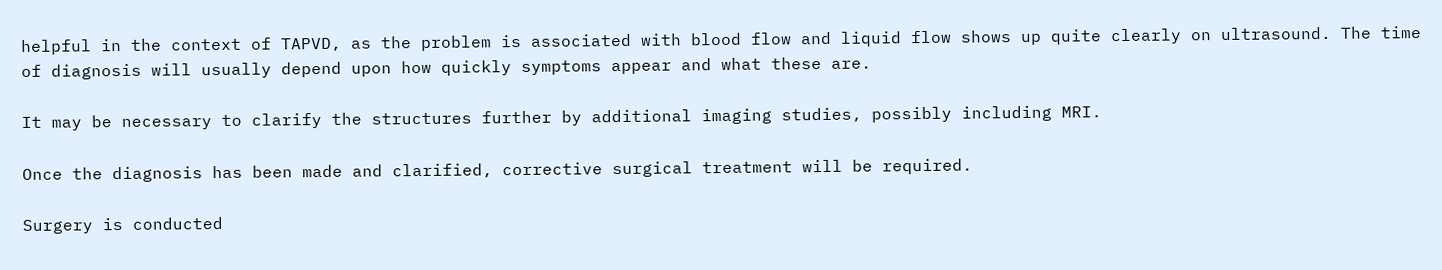helpful in the context of TAPVD, as the problem is associated with blood flow and liquid flow shows up quite clearly on ultrasound. The time of diagnosis will usually depend upon how quickly symptoms appear and what these are.

It may be necessary to clarify the structures further by additional imaging studies, possibly including MRI.

Once the diagnosis has been made and clarified, corrective surgical treatment will be required.

Surgery is conducted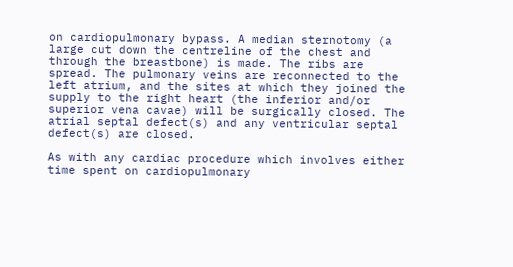on cardiopulmonary bypass. A median sternotomy (a large cut down the centreline of the chest and through the breastbone) is made. The ribs are spread. The pulmonary veins are reconnected to the left atrium, and the sites at which they joined the supply to the right heart (the inferior and/or superior vena cavae) will be surgically closed. The atrial septal defect(s) and any ventricular septal defect(s) are closed.

As with any cardiac procedure which involves either time spent on cardiopulmonary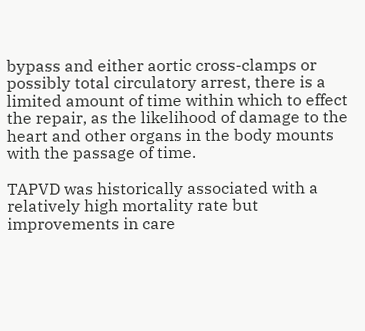bypass and either aortic cross-clamps or possibly total circulatory arrest, there is a limited amount of time within which to effect the repair, as the likelihood of damage to the heart and other organs in the body mounts with the passage of time.

TAPVD was historically associated with a relatively high mortality rate but improvements in care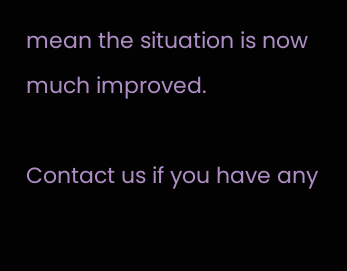mean the situation is now much improved.

Contact us if you have any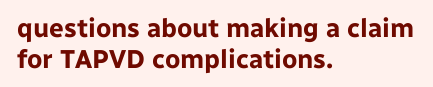questions about making a claim for TAPVD complications.